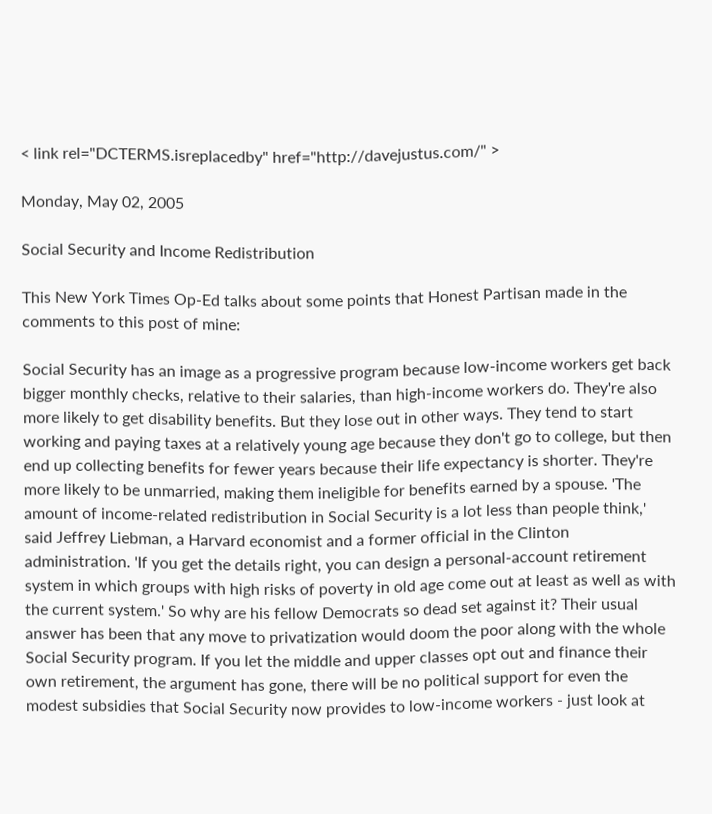< link rel="DCTERMS.isreplacedby" href="http://davejustus.com/" >

Monday, May 02, 2005

Social Security and Income Redistribution

This New York Times Op-Ed talks about some points that Honest Partisan made in the comments to this post of mine:

Social Security has an image as a progressive program because low-income workers get back bigger monthly checks, relative to their salaries, than high-income workers do. They're also more likely to get disability benefits. But they lose out in other ways. They tend to start working and paying taxes at a relatively young age because they don't go to college, but then end up collecting benefits for fewer years because their life expectancy is shorter. They're more likely to be unmarried, making them ineligible for benefits earned by a spouse. 'The amount of income-related redistribution in Social Security is a lot less than people think,' said Jeffrey Liebman, a Harvard economist and a former official in the Clinton administration. 'If you get the details right, you can design a personal-account retirement system in which groups with high risks of poverty in old age come out at least as well as with the current system.' So why are his fellow Democrats so dead set against it? Their usual answer has been that any move to privatization would doom the poor along with the whole Social Security program. If you let the middle and upper classes opt out and finance their own retirement, the argument has gone, there will be no political support for even the modest subsidies that Social Security now provides to low-income workers - just look at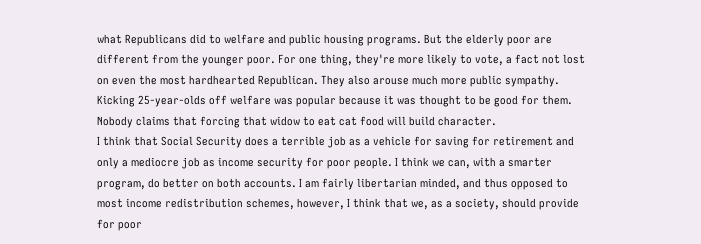what Republicans did to welfare and public housing programs. But the elderly poor are different from the younger poor. For one thing, they're more likely to vote, a fact not lost on even the most hardhearted Republican. They also arouse much more public sympathy. Kicking 25-year-olds off welfare was popular because it was thought to be good for them. Nobody claims that forcing that widow to eat cat food will build character.
I think that Social Security does a terrible job as a vehicle for saving for retirement and only a mediocre job as income security for poor people. I think we can, with a smarter program, do better on both accounts. I am fairly libertarian minded, and thus opposed to most income redistribution schemes, however, I think that we, as a society, should provide for poor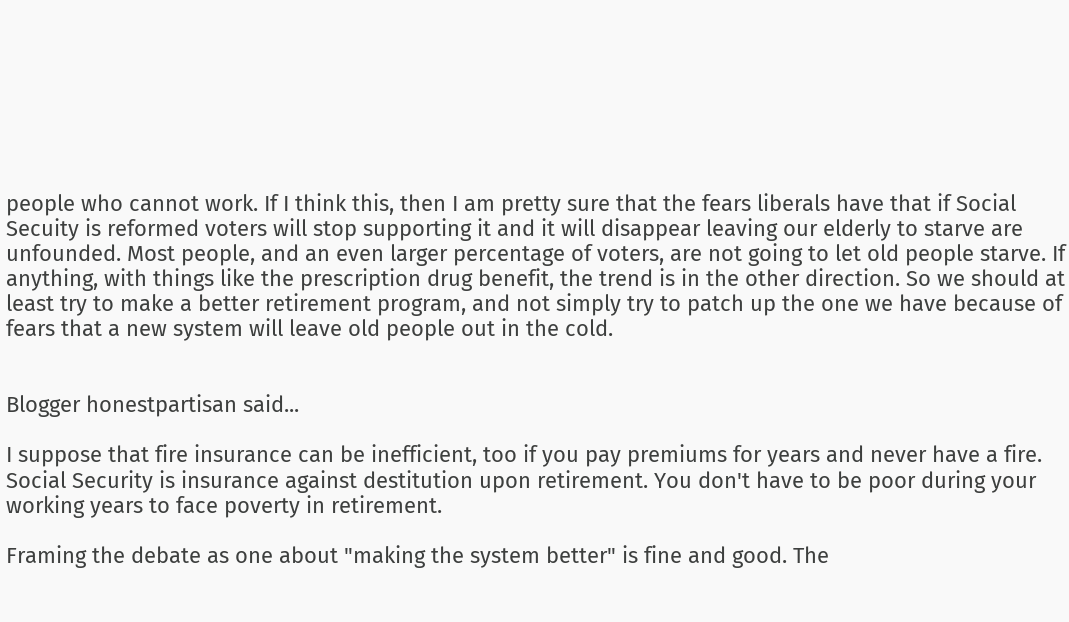people who cannot work. If I think this, then I am pretty sure that the fears liberals have that if Social Secuity is reformed voters will stop supporting it and it will disappear leaving our elderly to starve are unfounded. Most people, and an even larger percentage of voters, are not going to let old people starve. If anything, with things like the prescription drug benefit, the trend is in the other direction. So we should at least try to make a better retirement program, and not simply try to patch up the one we have because of fears that a new system will leave old people out in the cold.


Blogger honestpartisan said...

I suppose that fire insurance can be inefficient, too if you pay premiums for years and never have a fire. Social Security is insurance against destitution upon retirement. You don't have to be poor during your working years to face poverty in retirement.

Framing the debate as one about "making the system better" is fine and good. The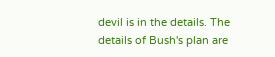devil is in the details. The details of Bush's plan are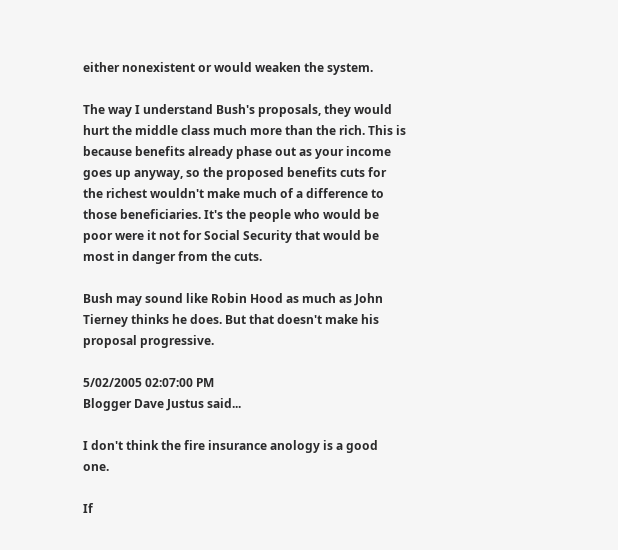either nonexistent or would weaken the system.

The way I understand Bush's proposals, they would hurt the middle class much more than the rich. This is because benefits already phase out as your income goes up anyway, so the proposed benefits cuts for the richest wouldn't make much of a difference to those beneficiaries. It's the people who would be poor were it not for Social Security that would be most in danger from the cuts.

Bush may sound like Robin Hood as much as John Tierney thinks he does. But that doesn't make his proposal progressive.

5/02/2005 02:07:00 PM
Blogger Dave Justus said...

I don't think the fire insurance anology is a good one.

If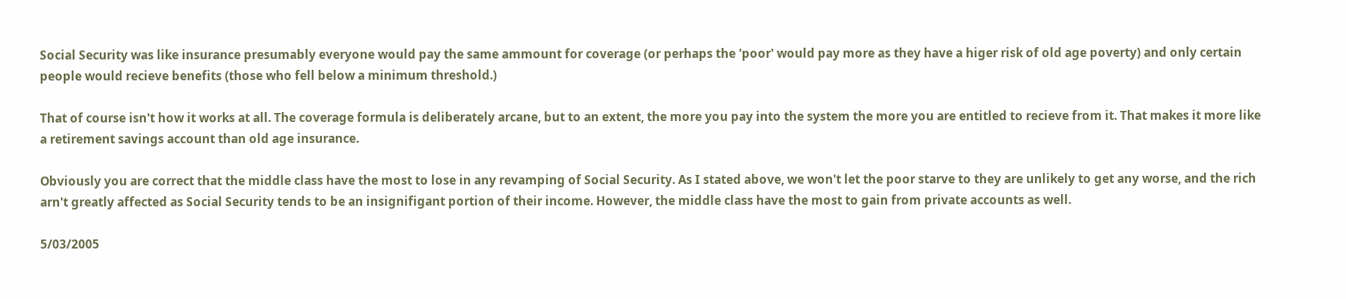Social Security was like insurance presumably everyone would pay the same ammount for coverage (or perhaps the 'poor' would pay more as they have a higer risk of old age poverty) and only certain people would recieve benefits (those who fell below a minimum threshold.)

That of course isn't how it works at all. The coverage formula is deliberately arcane, but to an extent, the more you pay into the system the more you are entitled to recieve from it. That makes it more like a retirement savings account than old age insurance.

Obviously you are correct that the middle class have the most to lose in any revamping of Social Security. As I stated above, we won't let the poor starve to they are unlikely to get any worse, and the rich arn't greatly affected as Social Security tends to be an insignifigant portion of their income. However, the middle class have the most to gain from private accounts as well.

5/03/2005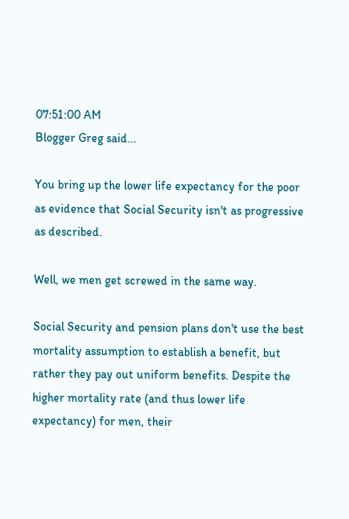07:51:00 AM
Blogger Greg said...

You bring up the lower life expectancy for the poor as evidence that Social Security isn't as progressive as described.

Well, we men get screwed in the same way.

Social Security and pension plans don't use the best mortality assumption to establish a benefit, but rather they pay out uniform benefits. Despite the higher mortality rate (and thus lower life expectancy) for men, their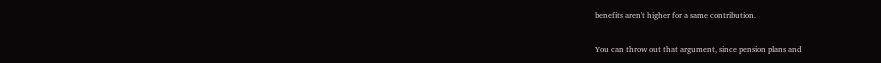benefits aren't higher for a same contribution.

You can throw out that argument, since pension plans and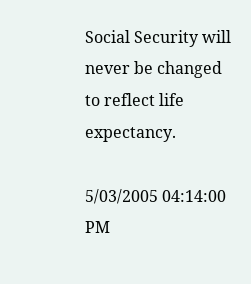Social Security will never be changed to reflect life expectancy.

5/03/2005 04:14:00 PM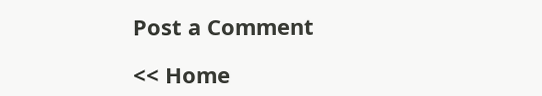Post a Comment

<< Home